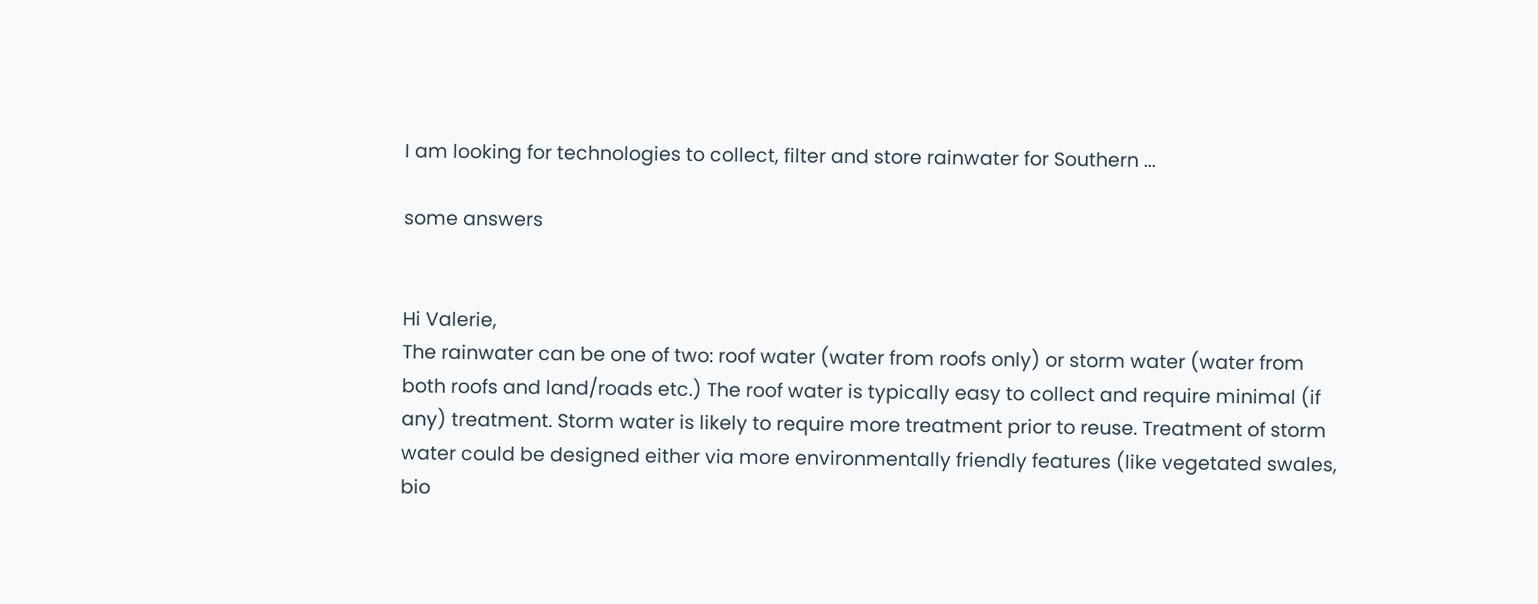I am looking for technologies to collect, filter and store rainwater for Southern ...

some answers


Hi Valerie,
The rainwater can be one of two: roof water (water from roofs only) or storm water (water from both roofs and land/roads etc.) The roof water is typically easy to collect and require minimal (if any) treatment. Storm water is likely to require more treatment prior to reuse. Treatment of storm water could be designed either via more environmentally friendly features (like vegetated swales, bio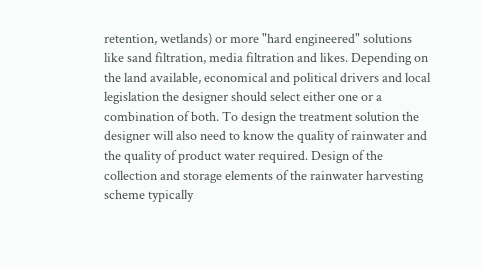retention, wetlands) or more "hard engineered" solutions like sand filtration, media filtration and likes. Depending on the land available, economical and political drivers and local legislation the designer should select either one or a combination of both. To design the treatment solution the designer will also need to know the quality of rainwater and the quality of product water required. Design of the collection and storage elements of the rainwater harvesting scheme typically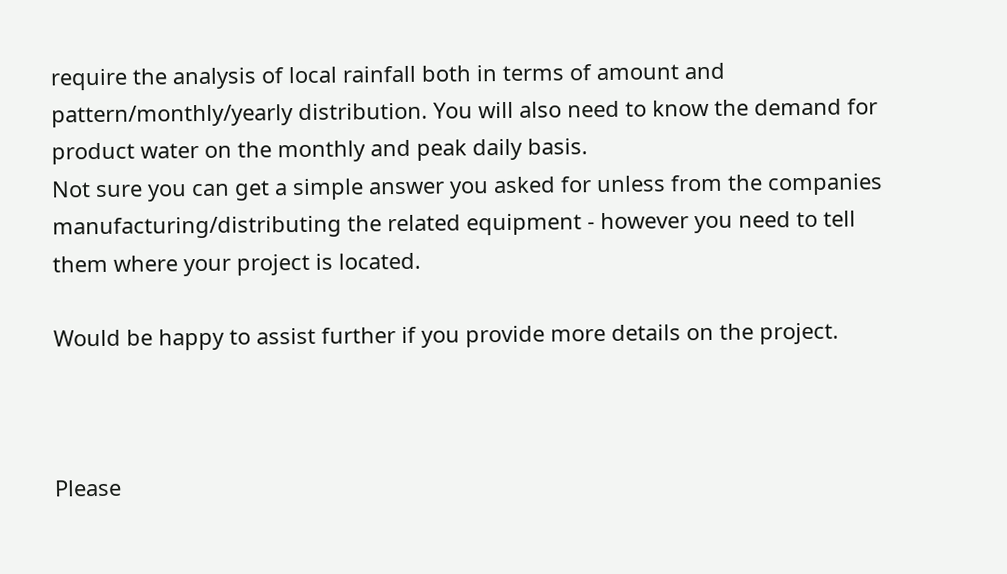require the analysis of local rainfall both in terms of amount and pattern/monthly/yearly distribution. You will also need to know the demand for product water on the monthly and peak daily basis.
Not sure you can get a simple answer you asked for unless from the companies manufacturing/distributing the related equipment - however you need to tell them where your project is located.

Would be happy to assist further if you provide more details on the project.



Please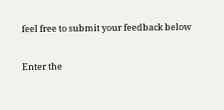feel free to submit your feedback below

Enter the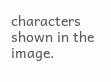characters shown in the image.